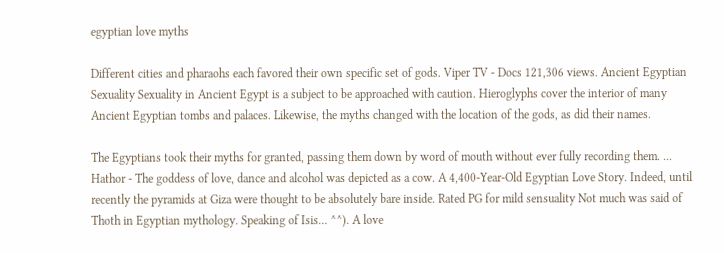egyptian love myths

Different cities and pharaohs each favored their own specific set of gods. Viper TV - Docs 121,306 views. Ancient Egyptian Sexuality Sexuality in Ancient Egypt is a subject to be approached with caution. Hieroglyphs cover the interior of many Ancient Egyptian tombs and palaces. Likewise, the myths changed with the location of the gods, as did their names.

The Egyptians took their myths for granted, passing them down by word of mouth without ever fully recording them. ... Hathor - The goddess of love, dance and alcohol was depicted as a cow. A 4,400-Year-Old Egyptian Love Story. Indeed, until recently the pyramids at Giza were thought to be absolutely bare inside. Rated PG for mild sensuality Not much was said of Thoth in Egyptian mythology. Speaking of Isis… ^^). A love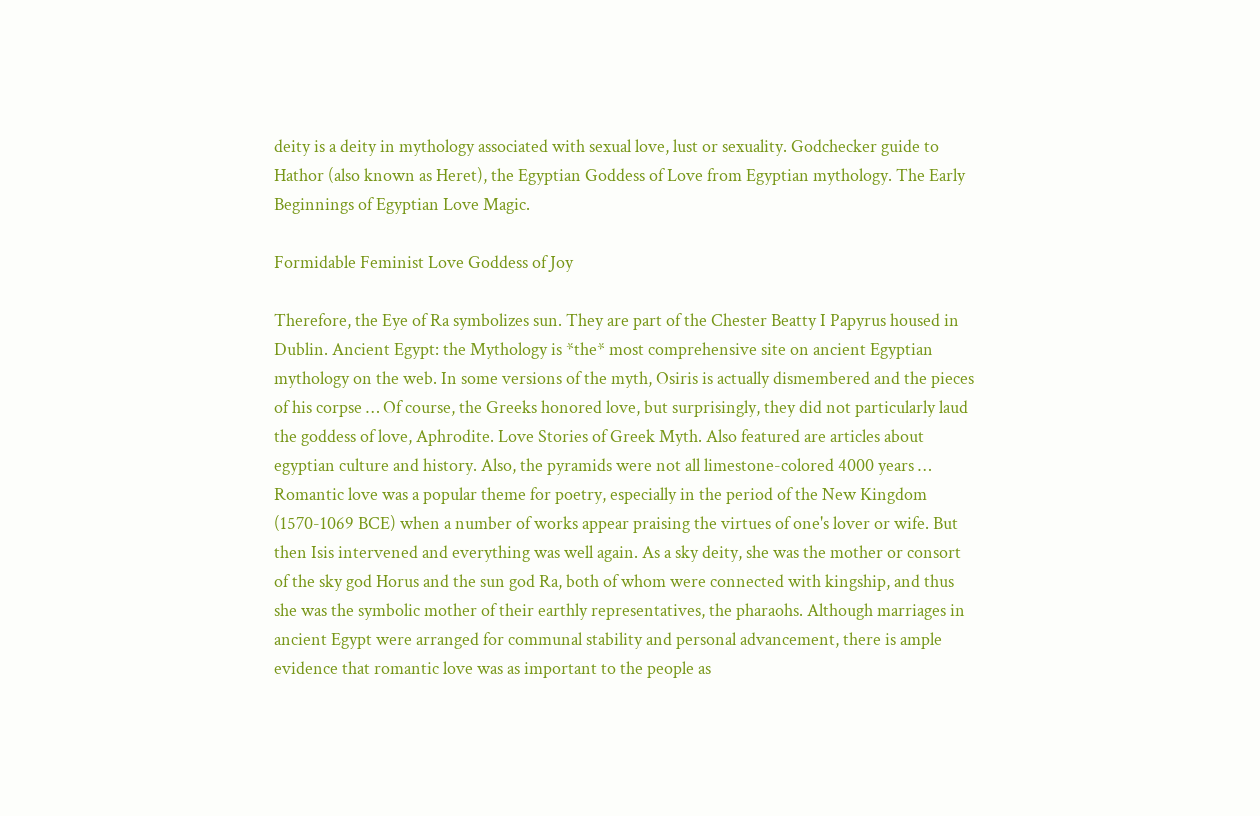deity is a deity in mythology associated with sexual love, lust or sexuality. Godchecker guide to Hathor (also known as Heret), the Egyptian Goddess of Love from Egyptian mythology. The Early Beginnings of Egyptian Love Magic.

Formidable Feminist Love Goddess of Joy

Therefore, the Eye of Ra symbolizes sun. They are part of the Chester Beatty I Papyrus housed in Dublin. Ancient Egypt: the Mythology is *the* most comprehensive site on ancient Egyptian mythology on the web. In some versions of the myth, Osiris is actually dismembered and the pieces of his corpse … Of course, the Greeks honored love, but surprisingly, they did not particularly laud the goddess of love, Aphrodite. Love Stories of Greek Myth. Also featured are articles about egyptian culture and history. Also, the pyramids were not all limestone-colored 4000 years …
Romantic love was a popular theme for poetry, especially in the period of the New Kingdom (1570-1069 BCE) when a number of works appear praising the virtues of one's lover or wife. But then Isis intervened and everything was well again. As a sky deity, she was the mother or consort of the sky god Horus and the sun god Ra, both of whom were connected with kingship, and thus she was the symbolic mother of their earthly representatives, the pharaohs. Although marriages in ancient Egypt were arranged for communal stability and personal advancement, there is ample evidence that romantic love was as important to the people as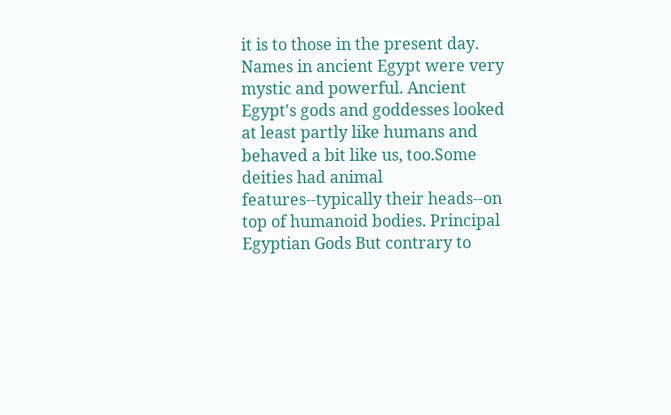it is to those in the present day. Names in ancient Egypt were very mystic and powerful. Ancient Egypt's gods and goddesses looked at least partly like humans and behaved a bit like us, too.Some deities had animal features--typically their heads--on top of humanoid bodies. Principal Egyptian Gods But contrary to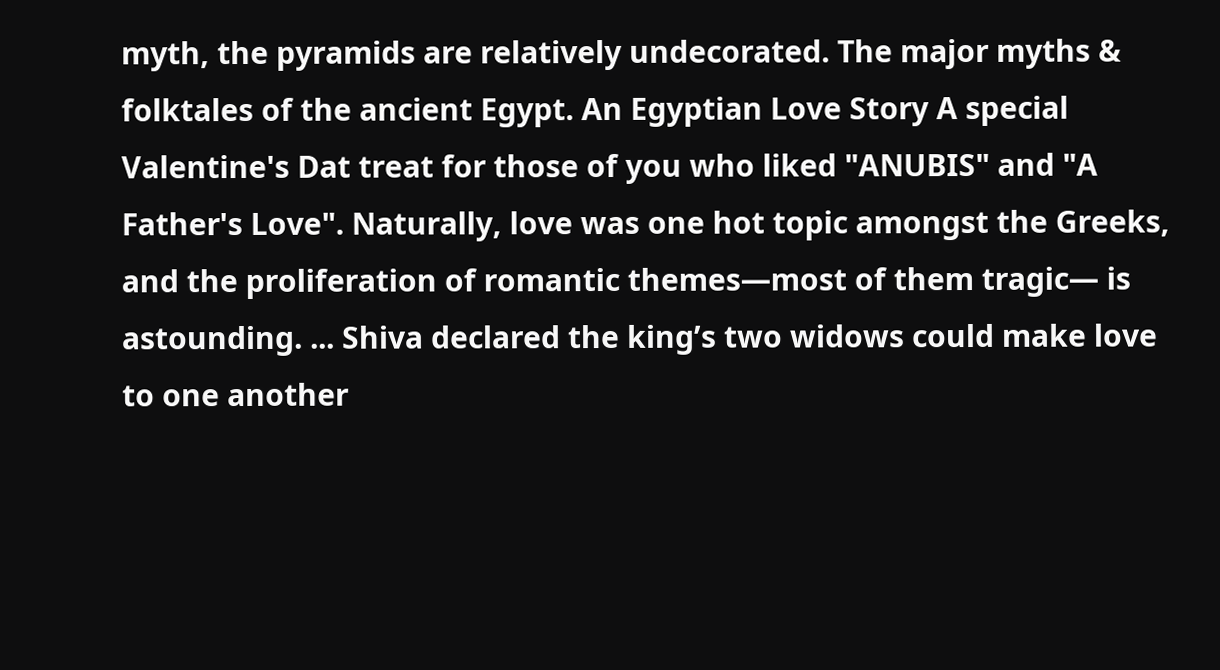myth, the pyramids are relatively undecorated. The major myths & folktales of the ancient Egypt. An Egyptian Love Story A special Valentine's Dat treat for those of you who liked "ANUBIS" and "A Father's Love". Naturally, love was one hot topic amongst the Greeks, and the proliferation of romantic themes—most of them tragic— is astounding. ... Shiva declared the king’s two widows could make love to one another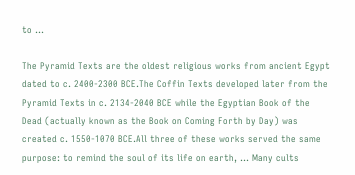to …

The Pyramid Texts are the oldest religious works from ancient Egypt dated to c. 2400-2300 BCE.The Coffin Texts developed later from the Pyramid Texts in c. 2134-2040 BCE while the Egyptian Book of the Dead (actually known as the Book on Coming Forth by Day) was created c. 1550-1070 BCE.All three of these works served the same purpose: to remind the soul of its life on earth, … Many cults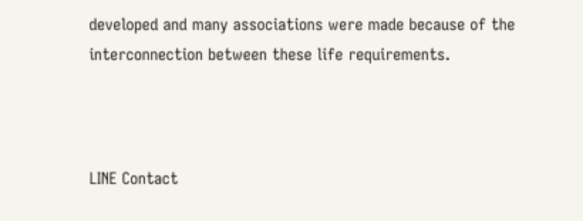developed and many associations were made because of the interconnection between these life requirements.



LINE Contact